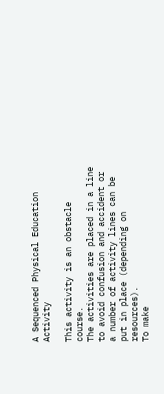A Sequenced Physical Education Activity

This activity is an obstacle course.
The activities are placed in a line to avoid confusion and accident or a number of activity lines can be put in place (depending on resources).
To make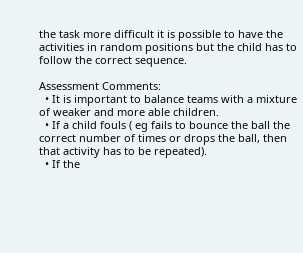the task more difficult it is possible to have the activities in random positions but the child has to follow the correct sequence.

Assessment Comments:
  • It is important to balance teams with a mixture of weaker and more able children.
  • If a child fouls ( eg fails to bounce the ball the correct number of times or drops the ball, then that activity has to be repeated).
  • If the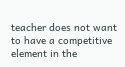teacher does not want to have a competitive element in the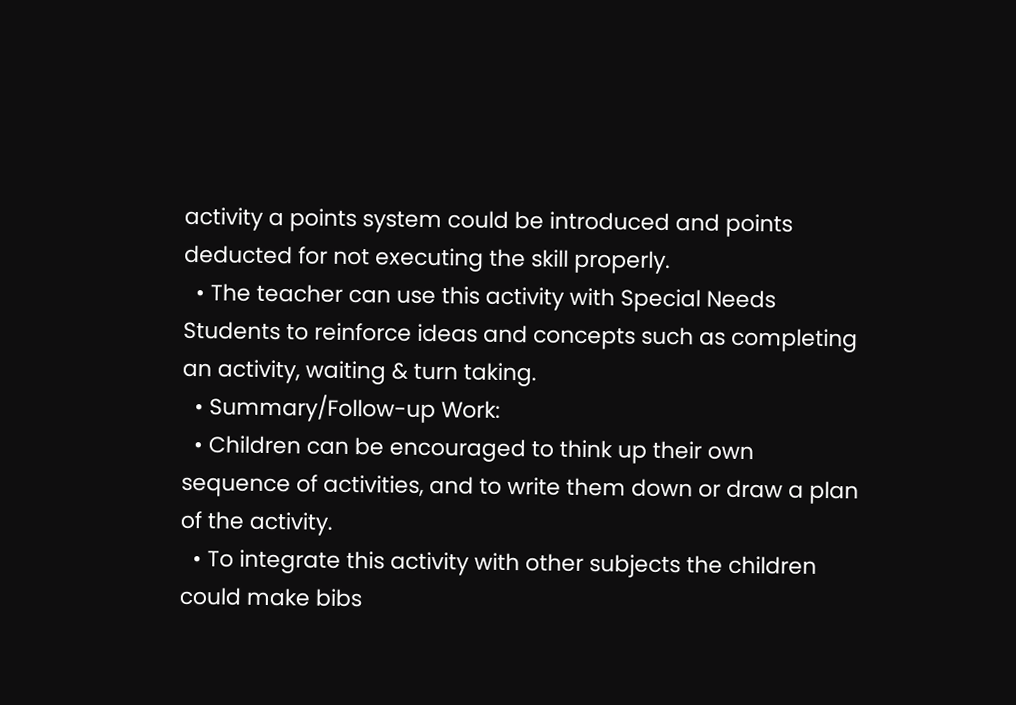activity a points system could be introduced and points deducted for not executing the skill properly.
  • The teacher can use this activity with Special Needs Students to reinforce ideas and concepts such as completing an activity, waiting & turn taking.
  • Summary/Follow-up Work:
  • Children can be encouraged to think up their own sequence of activities, and to write them down or draw a plan of the activity.
  • To integrate this activity with other subjects the children could make bibs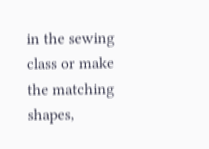in the sewing class or make the matching shapes,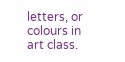letters, or colours in art class.